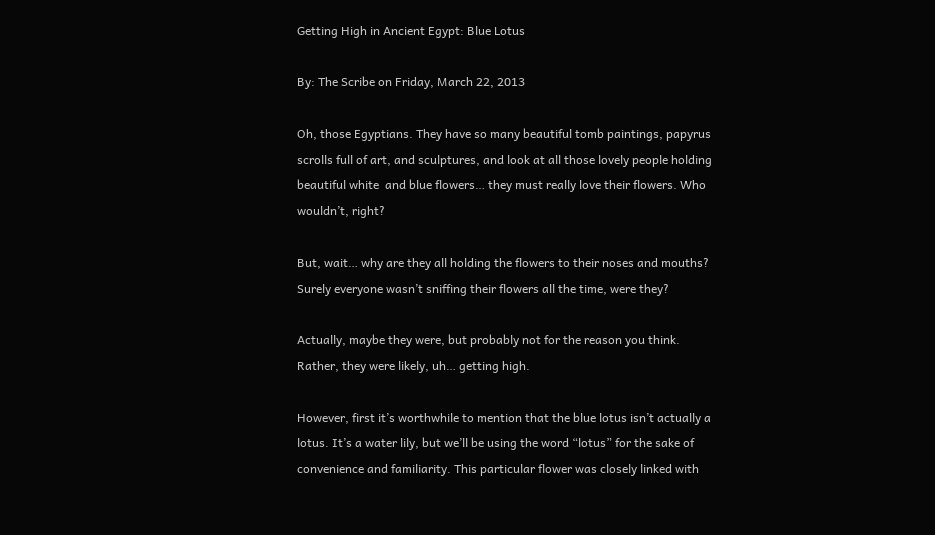Getting High in Ancient Egypt: Blue Lotus

By: The Scribe on Friday, March 22, 2013

Oh, those Egyptians. They have so many beautiful tomb paintings, papyrus scrolls full of art, and sculptures, and look at all those lovely people holding beautiful white  and blue flowers… they must really love their flowers. Who wouldn’t, right?

But, wait… why are they all holding the flowers to their noses and mouths? Surely everyone wasn’t sniffing their flowers all the time, were they?

Actually, maybe they were, but probably not for the reason you think. Rather, they were likely, uh… getting high.

However, first it’s worthwhile to mention that the blue lotus isn’t actually a lotus. It’s a water lily, but we’ll be using the word “lotus” for the sake of convenience and familiarity. This particular flower was closely linked with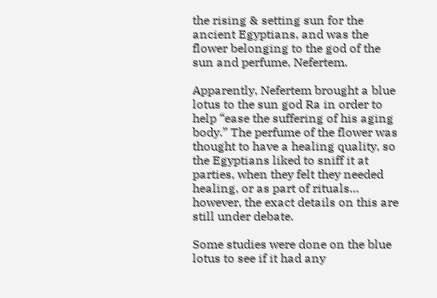the rising & setting sun for the ancient Egyptians, and was the flower belonging to the god of the sun and perfume, Nefertem.

Apparently, Nefertem brought a blue lotus to the sun god Ra in order to help “ease the suffering of his aging body.” The perfume of the flower was thought to have a healing quality, so the Egyptians liked to sniff it at parties, when they felt they needed healing, or as part of rituals… however, the exact details on this are still under debate.

Some studies were done on the blue lotus to see if it had any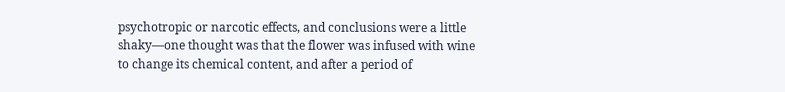psychotropic or narcotic effects, and conclusions were a little shaky—one thought was that the flower was infused with wine to change its chemical content, and after a period of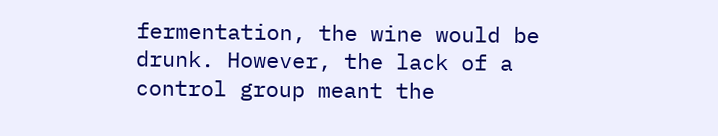fermentation, the wine would be drunk. However, the lack of a control group meant the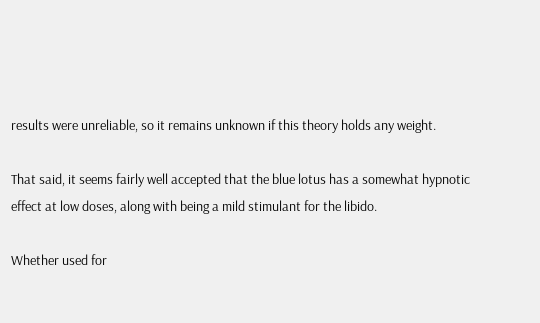results were unreliable, so it remains unknown if this theory holds any weight.

That said, it seems fairly well accepted that the blue lotus has a somewhat hypnotic effect at low doses, along with being a mild stimulant for the libido.

Whether used for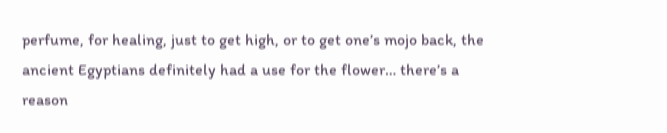perfume, for healing, just to get high, or to get one’s mojo back, the ancient Egyptians definitely had a use for the flower… there’s a reason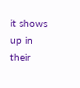it shows up in their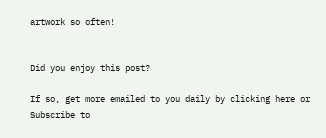artwork so often!


Did you enjoy this post?

If so, get more emailed to you daily by clicking here or Subscribe to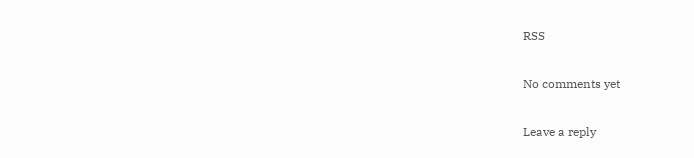RSS

No comments yet

Leave a reply